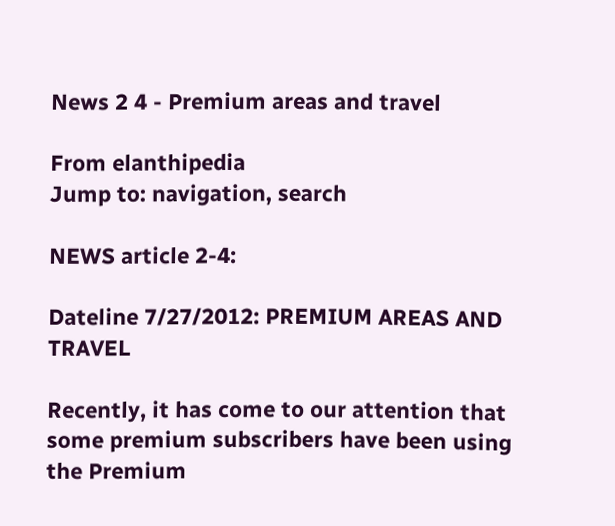News 2 4 - Premium areas and travel

From elanthipedia
Jump to: navigation, search

NEWS article 2-4:

Dateline 7/27/2012: PREMIUM AREAS AND TRAVEL

Recently, it has come to our attention that some premium subscribers have been using the Premium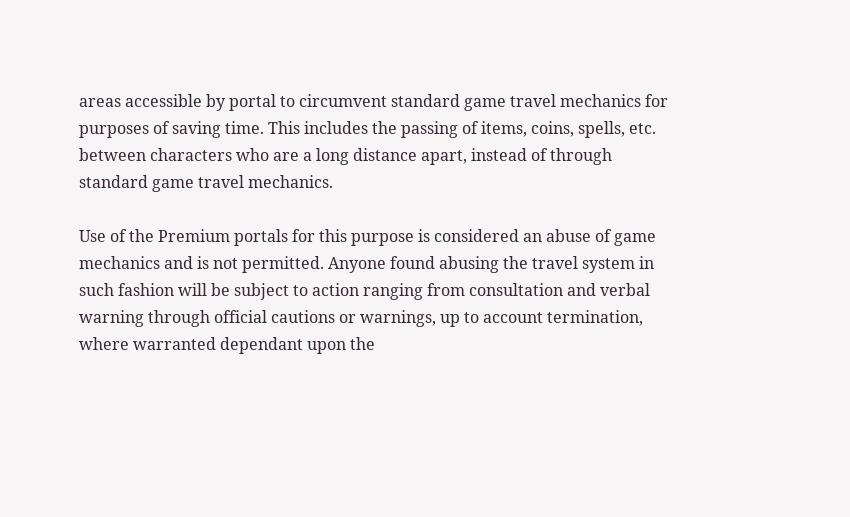areas accessible by portal to circumvent standard game travel mechanics for purposes of saving time. This includes the passing of items, coins, spells, etc. between characters who are a long distance apart, instead of through standard game travel mechanics.

Use of the Premium portals for this purpose is considered an abuse of game mechanics and is not permitted. Anyone found abusing the travel system in such fashion will be subject to action ranging from consultation and verbal warning through official cautions or warnings, up to account termination, where warranted dependant upon the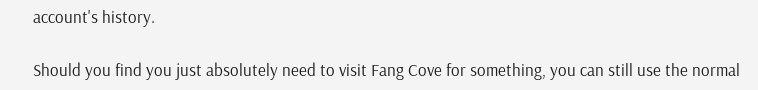account's history.

Should you find you just absolutely need to visit Fang Cove for something, you can still use the normal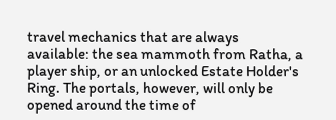travel mechanics that are always available: the sea mammoth from Ratha, a player ship, or an unlocked Estate Holder's Ring. The portals, however, will only be opened around the time of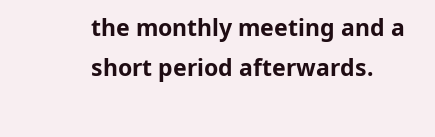the monthly meeting and a short period afterwards.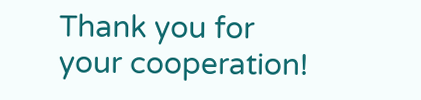Thank you for your cooperation!